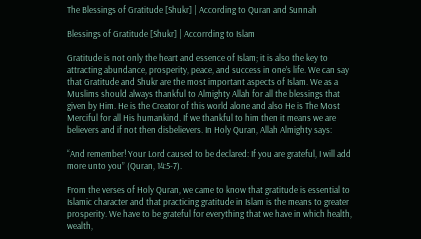The Blessings of Gratitude [Shukr] | According to Quran and Sunnah

Blessings of Gratitude [Shukr] | Accorrding to Islam

Gratitude is not only the heart and essence of Islam; it is also the key to attracting abundance, prosperity, peace, and success in one’s life. We can say that Gratitude and Shukr are the most important aspects of Islam. We as a Muslims should always thankful to Almighty Allah for all the blessings that given by Him. He is the Creator of this world alone and also He is The Most Merciful for all His humankind. If we thankful to him then it means we are believers and if not then disbelievers. In Holy Quran, Allah Almighty says:

“And remember! Your Lord caused to be declared: If you are grateful, I will add more unto you” (Quran, 14:5-7).

From the verses of Holy Quran, we came to know that gratitude is essential to Islamic character and that practicing gratitude in Islam is the means to greater prosperity. We have to be grateful for everything that we have in which health, wealth,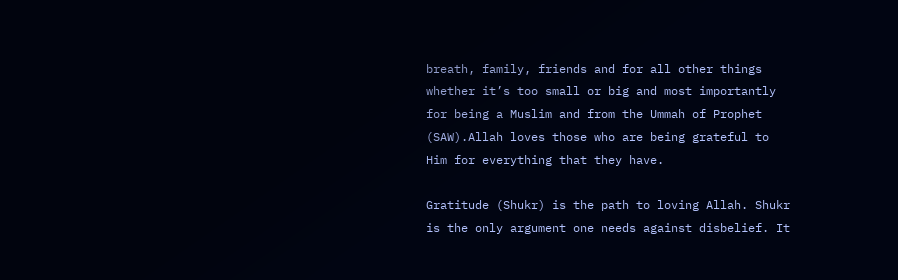breath, family, friends and for all other things whether it’s too small or big and most importantly for being a Muslim and from the Ummah of Prophet (SAW).Allah loves those who are being grateful to Him for everything that they have.

Gratitude (Shukr) is the path to loving Allah. Shukr is the only argument one needs against disbelief. It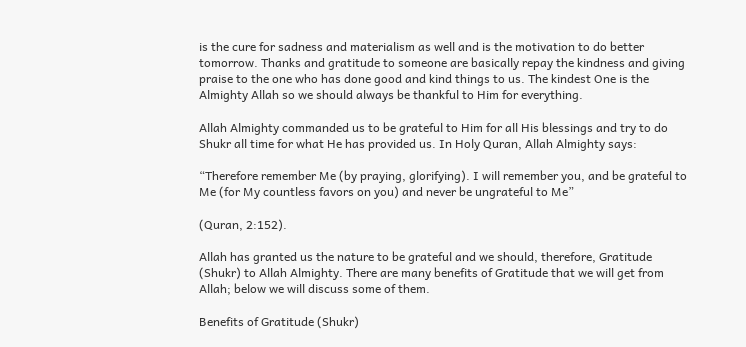is the cure for sadness and materialism as well and is the motivation to do better tomorrow. Thanks and gratitude to someone are basically repay the kindness and giving praise to the one who has done good and kind things to us. The kindest One is the Almighty Allah so we should always be thankful to Him for everything.

Allah Almighty commanded us to be grateful to Him for all His blessings and try to do Shukr all time for what He has provided us. In Holy Quran, Allah Almighty says:

“Therefore remember Me (by praying, glorifying). I will remember you, and be grateful to Me (for My countless favors on you) and never be ungrateful to Me”

(Quran, 2:152).

Allah has granted us the nature to be grateful and we should, therefore, Gratitude (Shukr) to Allah Almighty. There are many benefits of Gratitude that we will get from Allah; below we will discuss some of them.

Benefits of Gratitude (Shukr)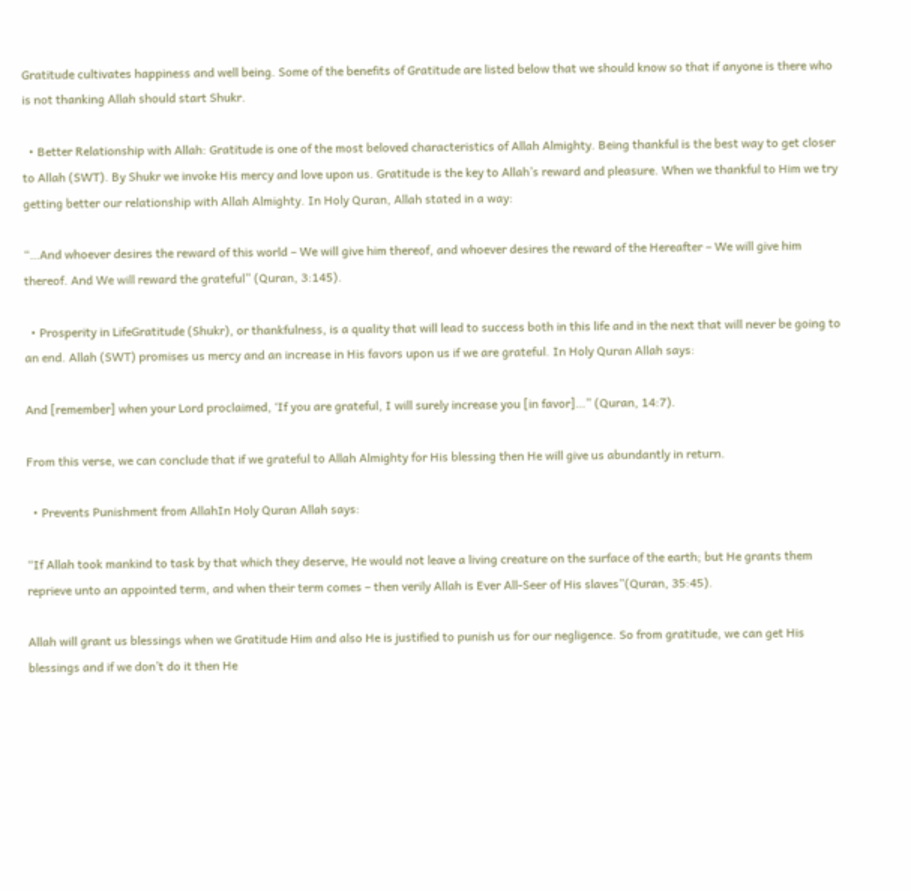Gratitude cultivates happiness and well being. Some of the benefits of Gratitude are listed below that we should know so that if anyone is there who is not thanking Allah should start Shukr.

  • Better Relationship with Allah: Gratitude is one of the most beloved characteristics of Allah Almighty. Being thankful is the best way to get closer to Allah (SWT). By Shukr we invoke His mercy and love upon us. Gratitude is the key to Allah’s reward and pleasure. When we thankful to Him we try getting better our relationship with Allah Almighty. In Holy Quran, Allah stated in a way:

“…And whoever desires the reward of this world – We will give him thereof, and whoever desires the reward of the Hereafter – We will give him thereof. And We will reward the grateful” (Quran, 3:145).

  • Prosperity in LifeGratitude (Shukr), or thankfulness, is a quality that will lead to success both in this life and in the next that will never be going to an end. Allah (SWT) promises us mercy and an increase in His favors upon us if we are grateful. In Holy Quran Allah says:

And [remember] when your Lord proclaimed, ‘If you are grateful, I will surely increase you [in favor]…” (Quran, 14:7).

From this verse, we can conclude that if we grateful to Allah Almighty for His blessing then He will give us abundantly in return.

  • Prevents Punishment from AllahIn Holy Quran Allah says:

“If Allah took mankind to task by that which they deserve, He would not leave a living creature on the surface of the earth; but He grants them reprieve unto an appointed term, and when their term comes – then verily Allah is Ever All-Seer of His slaves”(Quran, 35:45).

Allah will grant us blessings when we Gratitude Him and also He is justified to punish us for our negligence. So from gratitude, we can get His blessings and if we don’t do it then He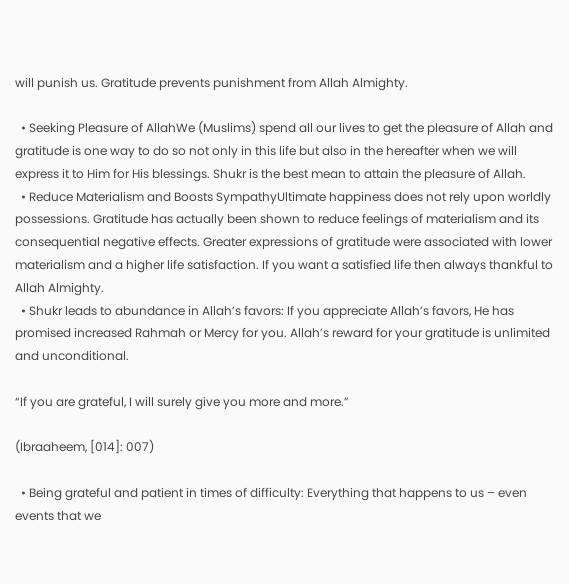will punish us. Gratitude prevents punishment from Allah Almighty.

  • Seeking Pleasure of AllahWe (Muslims) spend all our lives to get the pleasure of Allah and gratitude is one way to do so not only in this life but also in the hereafter when we will express it to Him for His blessings. Shukr is the best mean to attain the pleasure of Allah.
  • Reduce Materialism and Boosts SympathyUltimate happiness does not rely upon worldly possessions. Gratitude has actually been shown to reduce feelings of materialism and its consequential negative effects. Greater expressions of gratitude were associated with lower materialism and a higher life satisfaction. If you want a satisfied life then always thankful to Allah Almighty.
  • Shukr leads to abundance in Allah’s favors: If you appreciate Allah’s favors, He has promised increased Rahmah or Mercy for you. Allah’s reward for your gratitude is unlimited and unconditional.

“If you are grateful, I will surely give you more and more.”

(Ibraaheem, [014]: 007)

  • Being grateful and patient in times of difficulty: Everything that happens to us – even events that we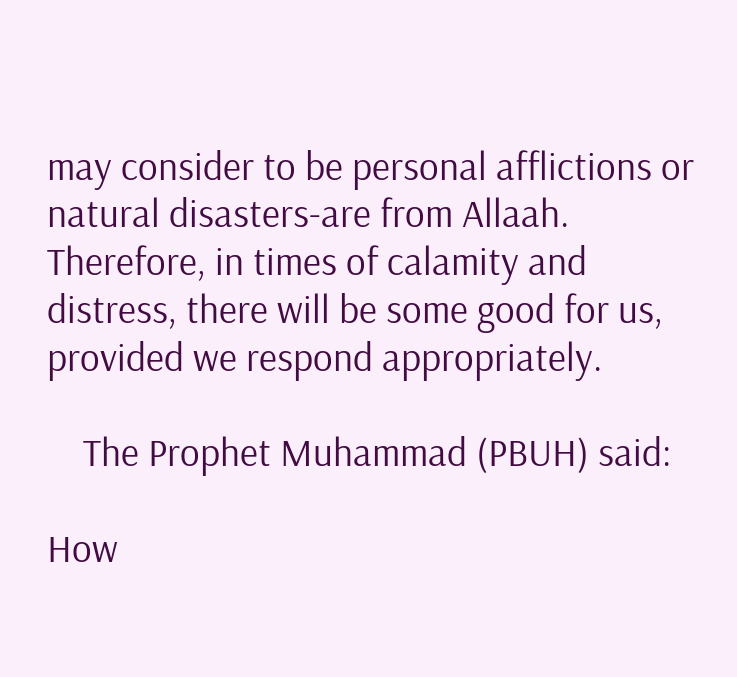may consider to be personal afflictions or natural disasters-are from Allaah. Therefore, in times of calamity and distress, there will be some good for us, provided we respond appropriately.

    The Prophet Muhammad (PBUH) said:

How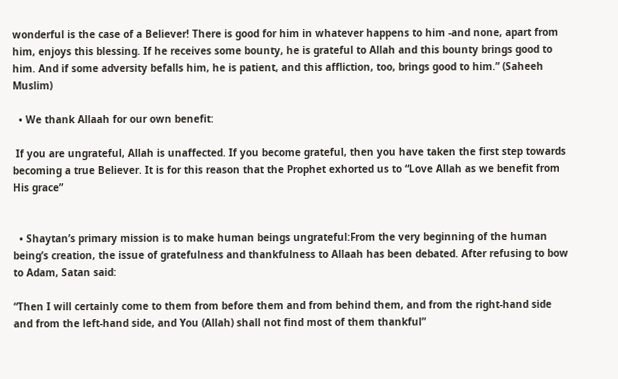wonderful is the case of a Believer! There is good for him in whatever happens to him -and none, apart from him, enjoys this blessing. If he receives some bounty, he is grateful to Allah and this bounty brings good to him. And if some adversity befalls him, he is patient, and this affliction, too, brings good to him.” (Saheeh Muslim)

  • We thank Allaah for our own benefit:

 If you are ungrateful, Allah is unaffected. If you become grateful, then you have taken the first step towards becoming a true Believer. It is for this reason that the Prophet exhorted us to “Love Allah as we benefit from His grace”


  • Shaytan’s primary mission is to make human beings ungrateful:From the very beginning of the human being’s creation, the issue of gratefulness and thankfulness to Allaah has been debated. After refusing to bow to Adam, Satan said:

“Then I will certainly come to them from before them and from behind them, and from the right-hand side and from the left-hand side, and You (Allah) shall not find most of them thankful”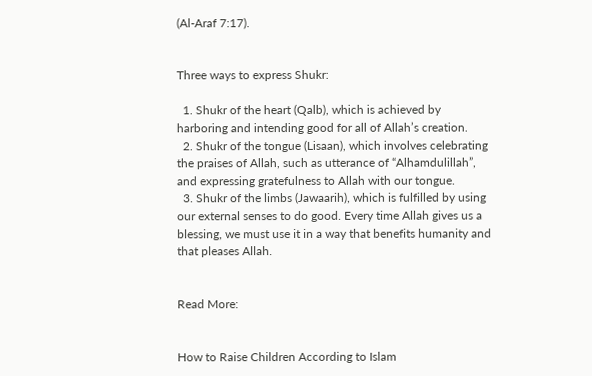(Al-Araf 7:17).


Three ways to express Shukr:

  1. Shukr of the heart (Qalb), which is achieved by harboring and intending good for all of Allah’s creation.
  2. Shukr of the tongue (Lisaan), which involves celebrating the praises of Allah, such as utterance of “Alhamdulillah”, and expressing gratefulness to Allah with our tongue.
  3. Shukr of the limbs (Jawaarih), which is fulfilled by using our external senses to do good. Every time Allah gives us a blessing, we must use it in a way that benefits humanity and that pleases Allah.


Read More:


How to Raise Children According to Islam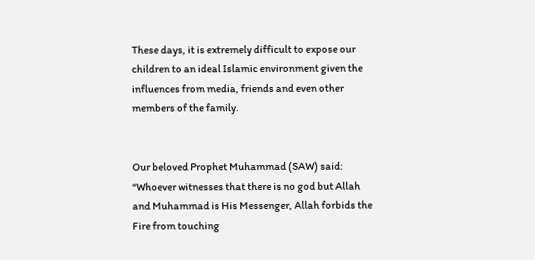These days, it is extremely difficult to expose our children to an ideal Islamic environment given the influences from media, friends and even other members of the family.


Our beloved Prophet Muhammad (SAW) said: “Whoever witnesses that there is no god but Allah and Muhammad is His Messenger, Allah forbids the Fire from touching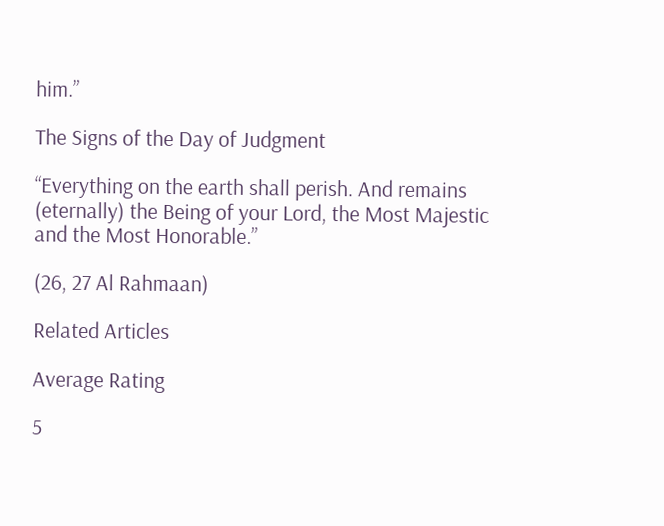him.”

The Signs of the Day of Judgment

“Everything on the earth shall perish. And remains (eternally) the Being of your Lord, the Most Majestic and the Most Honorable.”

(26, 27 Al Rahmaan)

Related Articles

Average Rating

5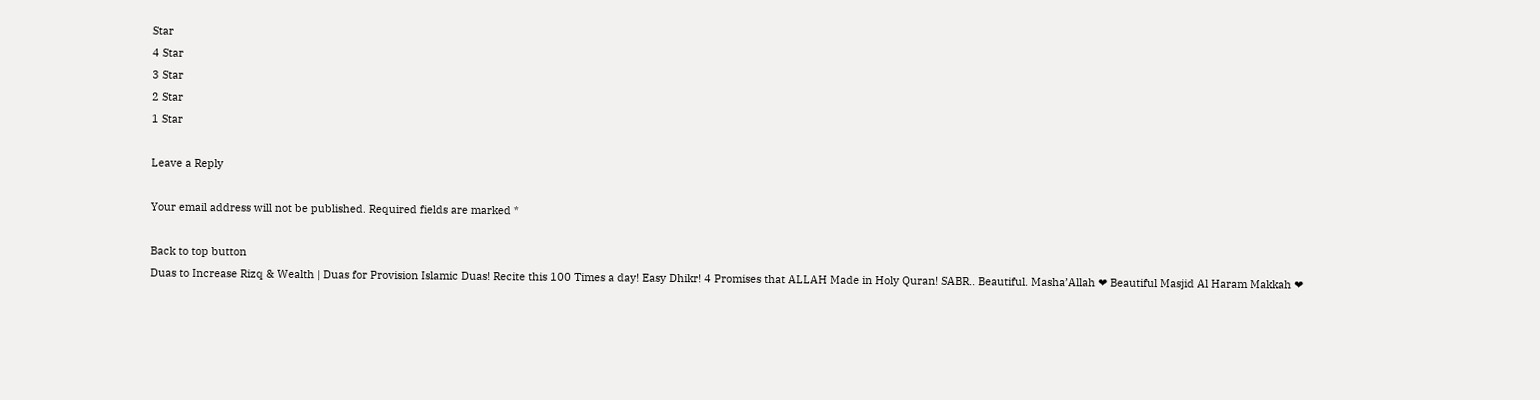Star
4 Star
3 Star
2 Star
1 Star

Leave a Reply

Your email address will not be published. Required fields are marked *

Back to top button
Duas to Increase Rizq & Wealth | Duas for Provision Islamic Duas! Recite this 100 Times a day! Easy Dhikr! 4 Promises that ALLAH Made in Holy Quran! SABR.. Beautiful. Masha’Allah ❤ Beautiful Masjid Al Haram Makkah ❤